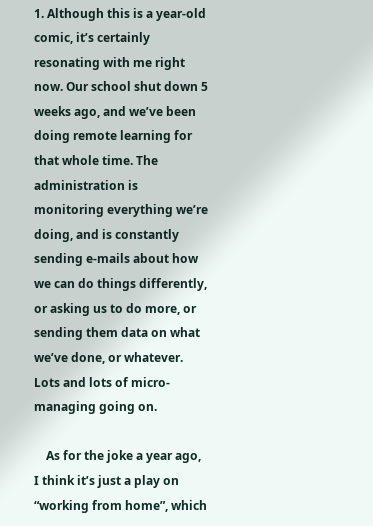1. Although this is a year-old comic, it’s certainly resonating with me right now. Our school shut down 5 weeks ago, and we’ve been doing remote learning for that whole time. The administration is monitoring everything we’re doing, and is constantly sending e-mails about how we can do things differently, or asking us to do more, or sending them data on what we’ve done, or whatever. Lots and lots of micro-managing going on.

    As for the joke a year ago, I think it’s just a play on “working from home”, which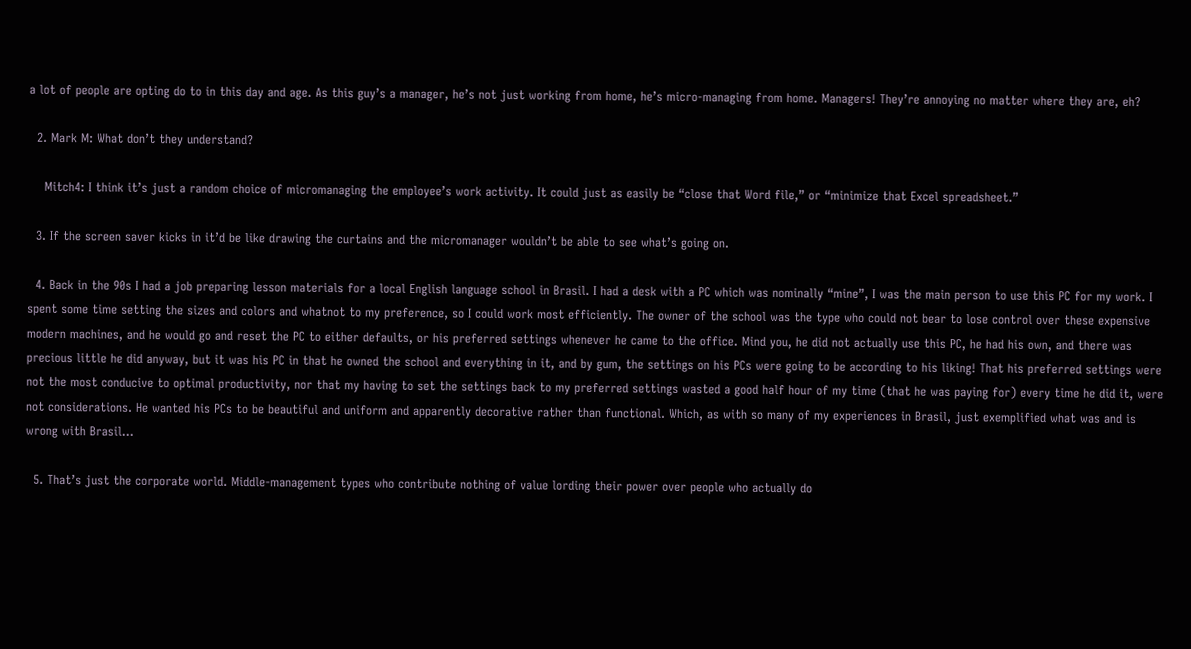a lot of people are opting do to in this day and age. As this guy’s a manager, he’s not just working from home, he’s micro-managing from home. Managers! They’re annoying no matter where they are, eh?

  2. Mark M: What don’t they understand?

    Mitch4: I think it’s just a random choice of micromanaging the employee’s work activity. It could just as easily be “close that Word file,” or “minimize that Excel spreadsheet.”

  3. If the screen saver kicks in it’d be like drawing the curtains and the micromanager wouldn’t be able to see what’s going on.

  4. Back in the 90s I had a job preparing lesson materials for a local English language school in Brasil. I had a desk with a PC which was nominally “mine”, I was the main person to use this PC for my work. I spent some time setting the sizes and colors and whatnot to my preference, so I could work most efficiently. The owner of the school was the type who could not bear to lose control over these expensive modern machines, and he would go and reset the PC to either defaults, or his preferred settings whenever he came to the office. Mind you, he did not actually use this PC, he had his own, and there was precious little he did anyway, but it was his PC in that he owned the school and everything in it, and by gum, the settings on his PCs were going to be according to his liking! That his preferred settings were not the most conducive to optimal productivity, nor that my having to set the settings back to my preferred settings wasted a good half hour of my time (that he was paying for) every time he did it, were not considerations. He wanted his PCs to be beautiful and uniform and apparently decorative rather than functional. Which, as with so many of my experiences in Brasil, just exemplified what was and is wrong with Brasil…

  5. That’s just the corporate world. Middle-management types who contribute nothing of value lording their power over people who actually do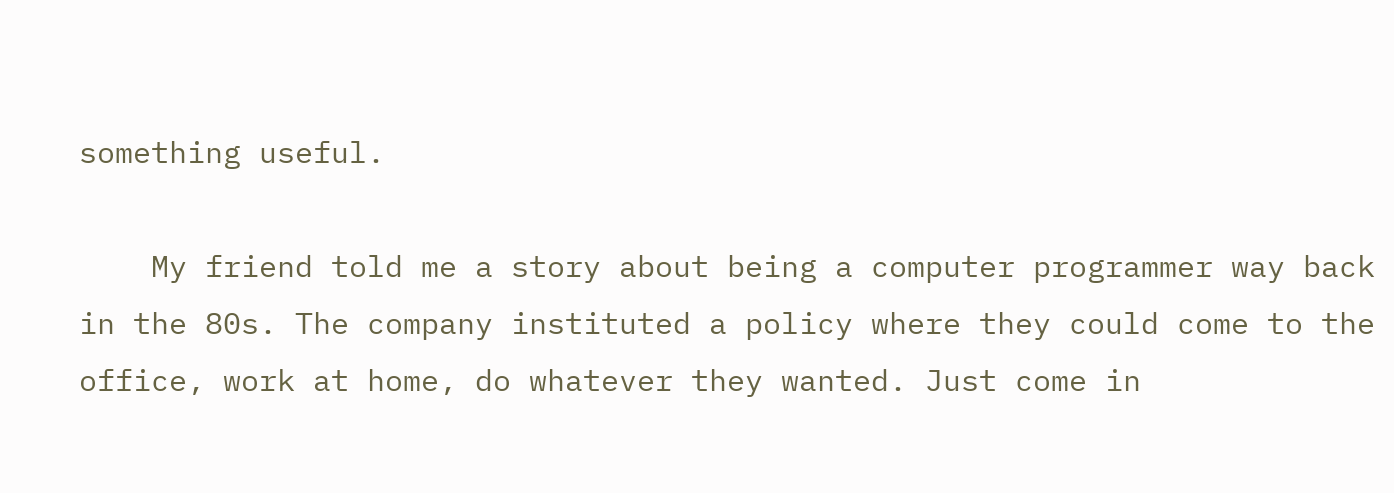something useful.

    My friend told me a story about being a computer programmer way back in the 80s. The company instituted a policy where they could come to the office, work at home, do whatever they wanted. Just come in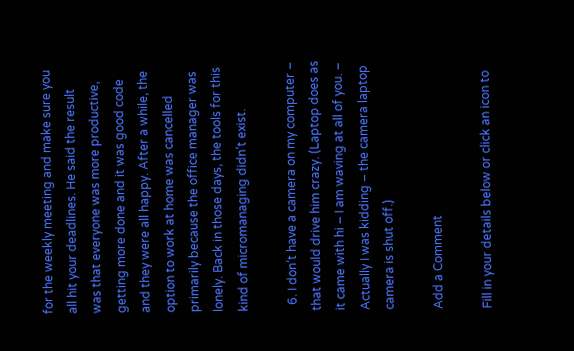for the weekly meeting and make sure you all hit your deadlines. He said the result was that everyone was more productive, getting more done and it was good code and they were all happy. After a while, the option to work at home was cancelled primarily because the office manager was lonely. Back in those days, the tools for this kind of micromanaging didn’t exist.

  6. I don’t have a camera on my computer – that would drive him crazy. (Laptop does as it came with hi – I am waving at all of you. – Actually I was kidding – the camera laptop camera is shut off.)

Add a Comment

Fill in your details below or click an icon to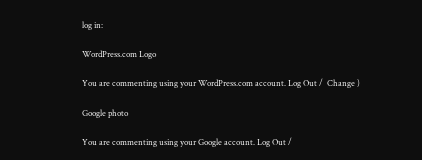log in:

WordPress.com Logo

You are commenting using your WordPress.com account. Log Out /  Change )

Google photo

You are commenting using your Google account. Log Out /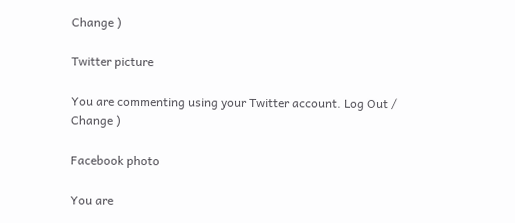Change )

Twitter picture

You are commenting using your Twitter account. Log Out /  Change )

Facebook photo

You are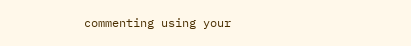commenting using your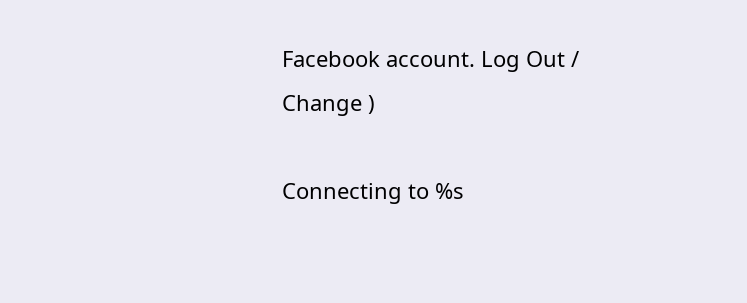Facebook account. Log Out /  Change )

Connecting to %s